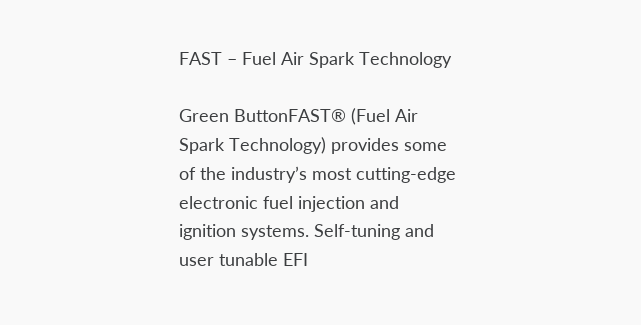FAST – Fuel Air Spark Technology

Green ButtonFAST® (Fuel Air Spark Technology) provides some of the industry’s most cutting-edge electronic fuel injection and ignition systems. Self-tuning and user tunable EFI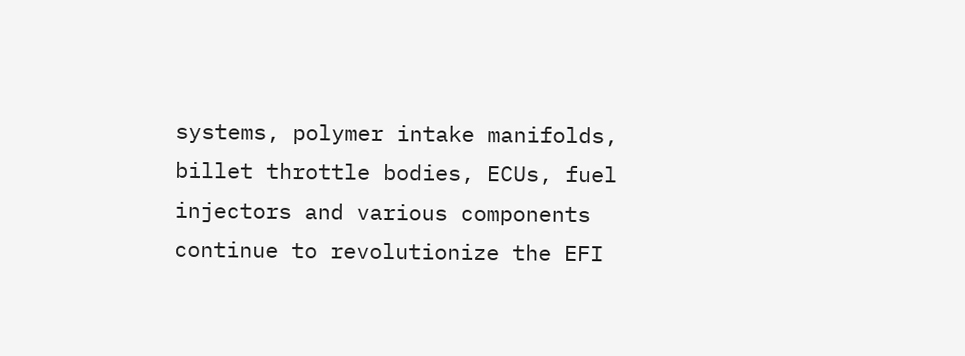systems, polymer intake manifolds, billet throttle bodies, ECUs, fuel injectors and various components continue to revolutionize the EFI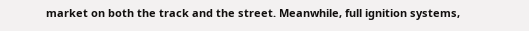market on both the track and the street. Meanwhile, full ignition systems,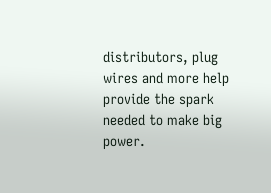distributors, plug wires and more help provide the spark needed to make big power.